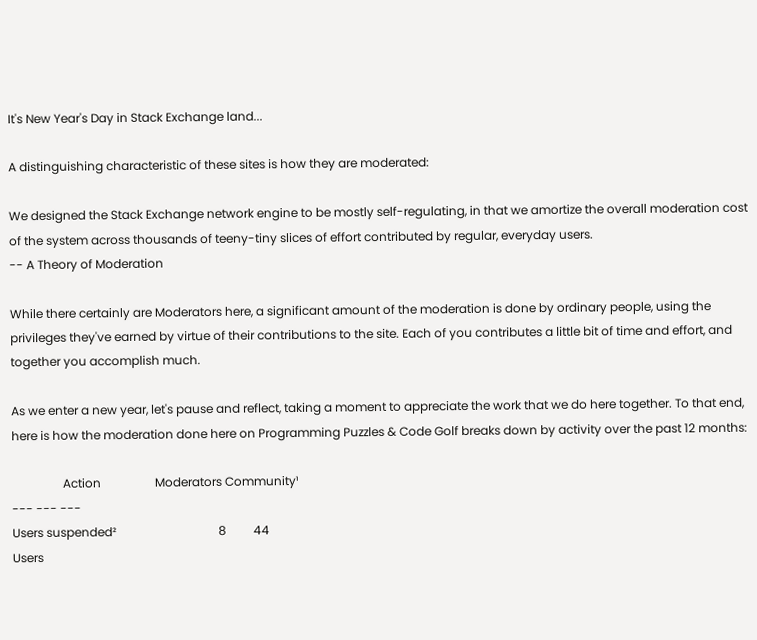It's New Year's Day in Stack Exchange land...

A distinguishing characteristic of these sites is how they are moderated:

We designed the Stack Exchange network engine to be mostly self-regulating, in that we amortize the overall moderation cost of the system across thousands of teeny-tiny slices of effort contributed by regular, everyday users.
-- A Theory of Moderation

While there certainly are Moderators here, a significant amount of the moderation is done by ordinary people, using the privileges they've earned by virtue of their contributions to the site. Each of you contributes a little bit of time and effort, and together you accomplish much.

As we enter a new year, let's pause and reflect, taking a moment to appreciate the work that we do here together. To that end, here is how the moderation done here on Programming Puzzles & Code Golf breaks down by activity over the past 12 months:

                 Action                  Moderators Community¹
--- --- ---
Users suspended²                                  8         44
Users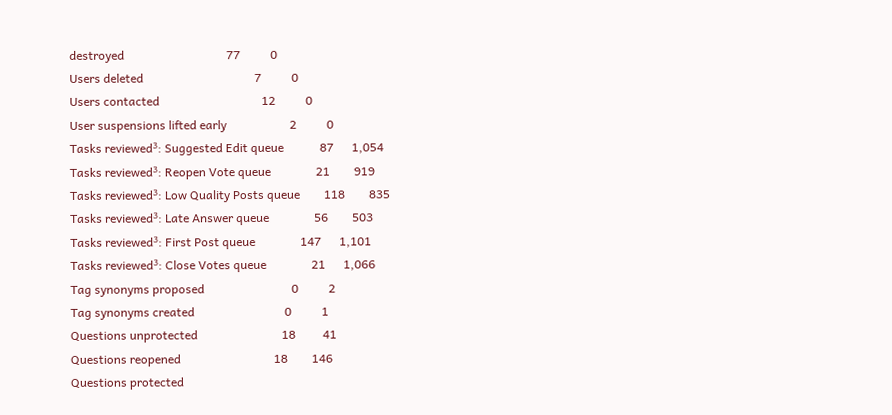destroyed                                  77          0
Users deleted                                     7          0
Users contacted                                  12          0
User suspensions lifted early                     2          0
Tasks reviewed³: Suggested Edit queue            87      1,054
Tasks reviewed³: Reopen Vote queue               21        919
Tasks reviewed³: Low Quality Posts queue        118        835
Tasks reviewed³: Late Answer queue               56        503
Tasks reviewed³: First Post queue               147      1,101
Tasks reviewed³: Close Votes queue               21      1,066
Tag synonyms proposed                             0          2
Tag synonyms created                              0          1
Questions unprotected                            18         41
Questions reopened                               18        146
Questions protected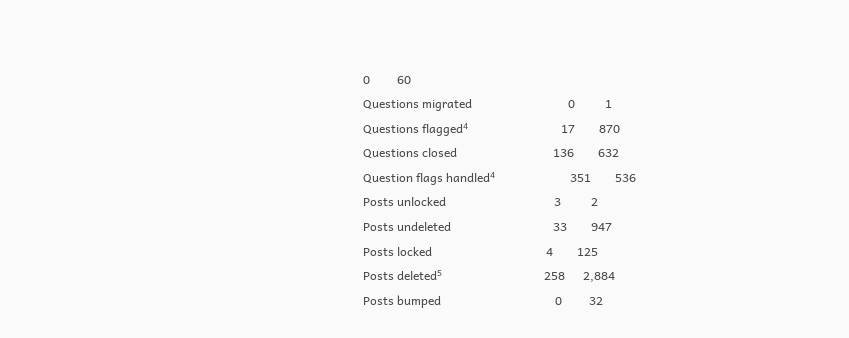0         60
Questions migrated                                0          1
Questions flagged⁴                               17        870
Questions closed                                136        632
Question flags handled⁴                         351        536
Posts unlocked                                    3          2
Posts undeleted                                  33        947
Posts locked                                      4        125
Posts deleted⁵                                  258      2,884
Posts bumped                                      0         32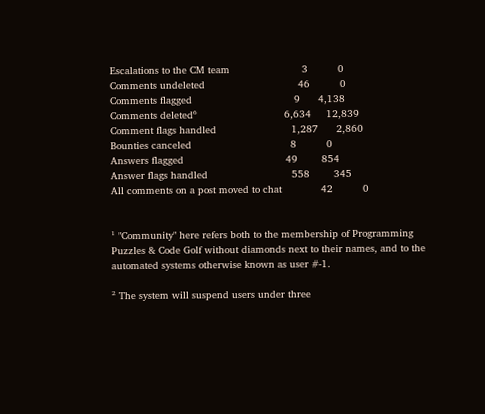Escalations to the CM team                        3          0
Comments undeleted                               46          0
Comments flagged                                  9      4,138
Comments deleted⁶                             6,634     12,839
Comment flags handled                         1,287      2,860
Bounties canceled                                 8          0
Answers flagged                                  49        854
Answer flags handled                            558        345
All comments on a post moved to chat             42          0


¹ "Community" here refers both to the membership of Programming Puzzles & Code Golf without diamonds next to their names, and to the automated systems otherwise known as user #-1.

² The system will suspend users under three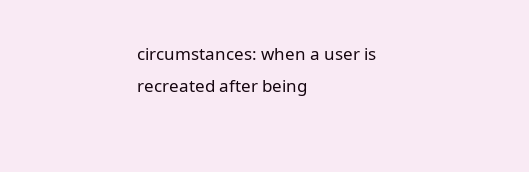circumstances: when a user is recreated after being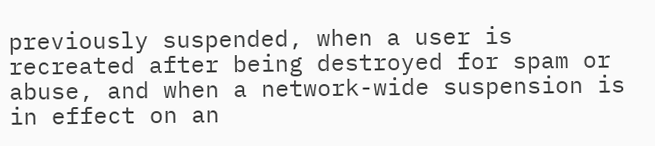previously suspended, when a user is recreated after being destroyed for spam or abuse, and when a network-wide suspension is in effect on an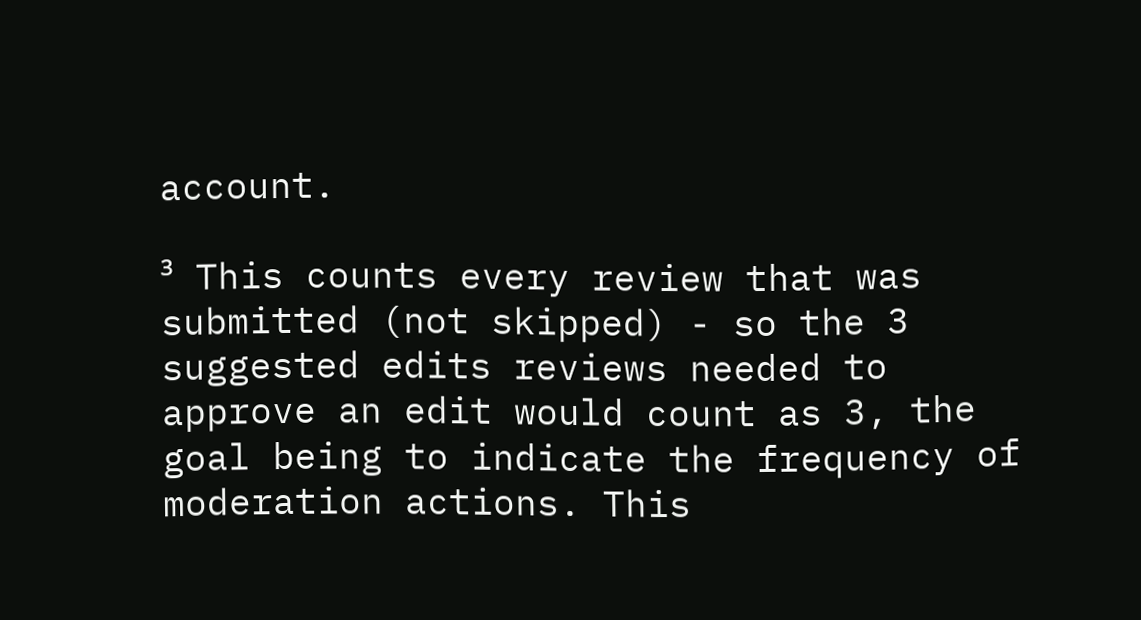account.

³ This counts every review that was submitted (not skipped) - so the 3 suggested edits reviews needed to approve an edit would count as 3, the goal being to indicate the frequency of moderation actions. This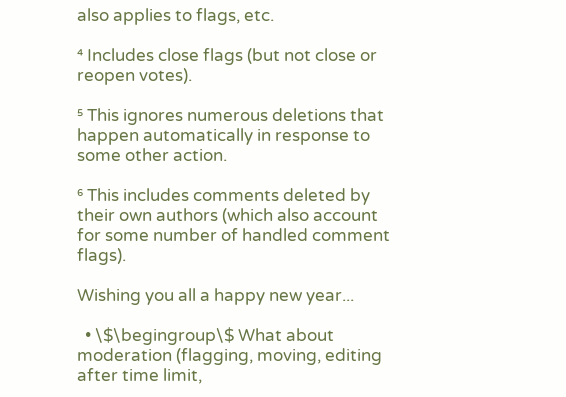also applies to flags, etc.

⁴ Includes close flags (but not close or reopen votes).

⁵ This ignores numerous deletions that happen automatically in response to some other action.

⁶ This includes comments deleted by their own authors (which also account for some number of handled comment flags).

Wishing you all a happy new year...

  • \$\begingroup\$ What about moderation (flagging, moving, editing after time limit,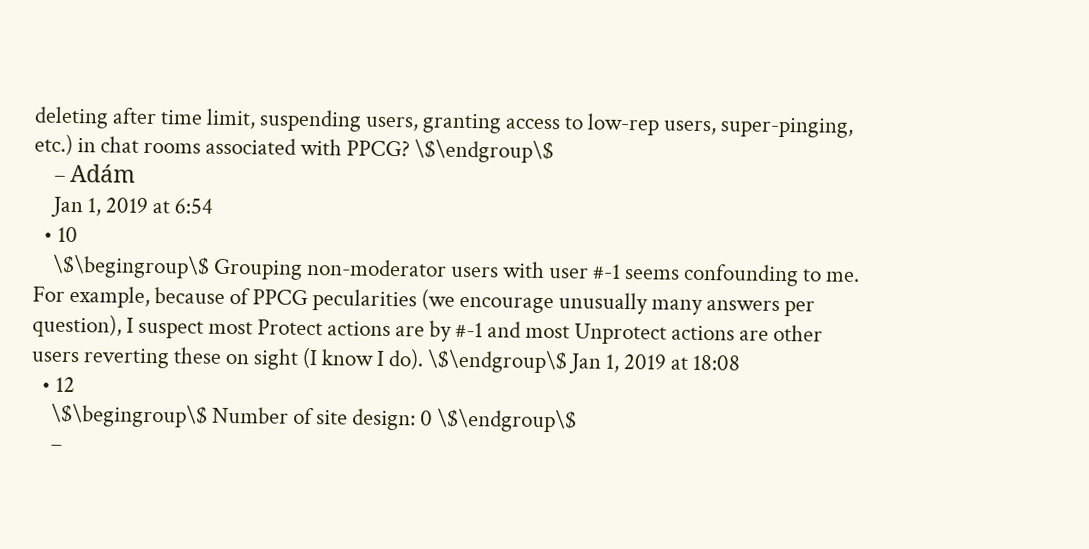deleting after time limit, suspending users, granting access to low-rep users, super-pinging, etc.) in chat rooms associated with PPCG? \$\endgroup\$
    – Adám
    Jan 1, 2019 at 6:54
  • 10
    \$\begingroup\$ Grouping non-moderator users with user #-1 seems confounding to me. For example, because of PPCG pecularities (we encourage unusually many answers per question), I suspect most Protect actions are by #-1 and most Unprotect actions are other users reverting these on sight (I know I do). \$\endgroup\$ Jan 1, 2019 at 18:08
  • 12
    \$\begingroup\$ Number of site design: 0 \$\endgroup\$
    –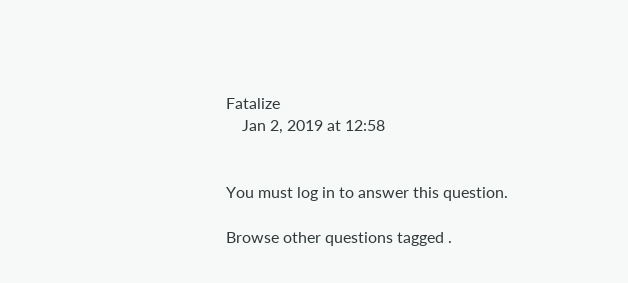Fatalize
    Jan 2, 2019 at 12:58


You must log in to answer this question.

Browse other questions tagged .